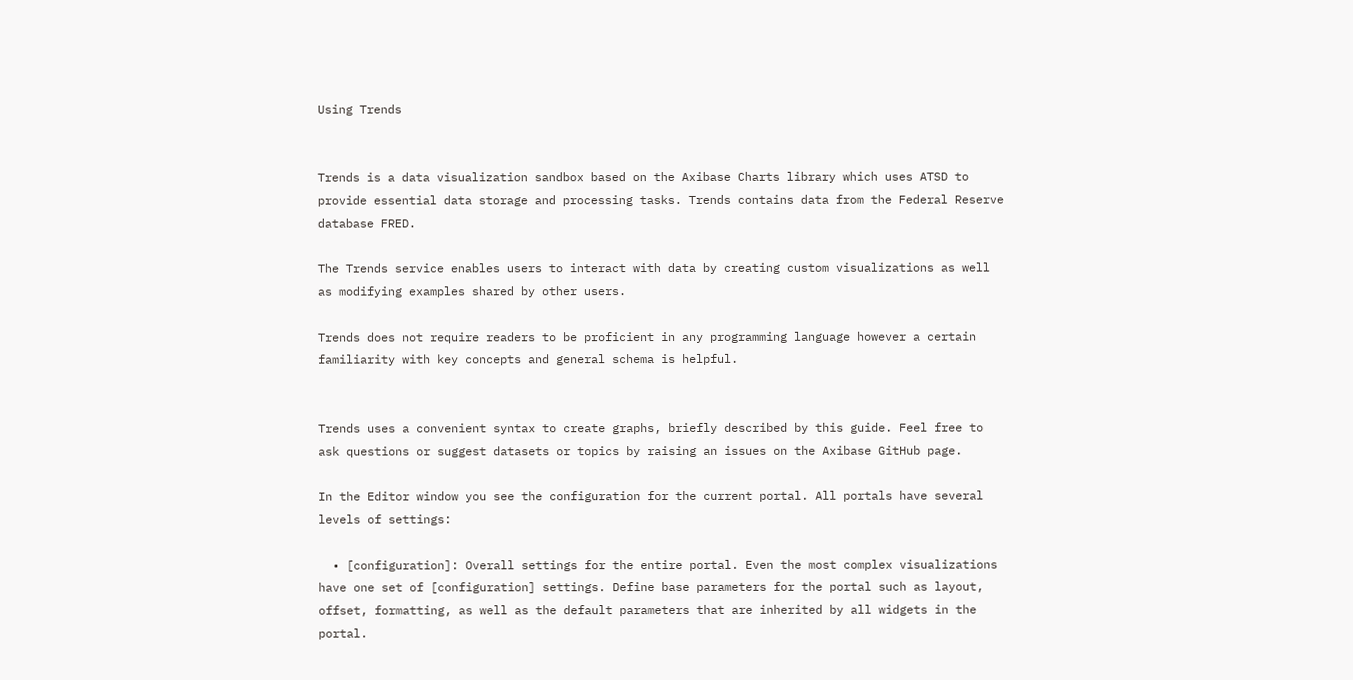Using Trends


Trends is a data visualization sandbox based on the Axibase Charts library which uses ATSD to provide essential data storage and processing tasks. Trends contains data from the Federal Reserve database FRED.

The Trends service enables users to interact with data by creating custom visualizations as well as modifying examples shared by other users.

Trends does not require readers to be proficient in any programming language however a certain familiarity with key concepts and general schema is helpful.


Trends uses a convenient syntax to create graphs, briefly described by this guide. Feel free to ask questions or suggest datasets or topics by raising an issues on the Axibase GitHub page.

In the Editor window you see the configuration for the current portal. All portals have several levels of settings:

  • [configuration]: Overall settings for the entire portal. Even the most complex visualizations have one set of [configuration] settings. Define base parameters for the portal such as layout, offset, formatting, as well as the default parameters that are inherited by all widgets in the portal.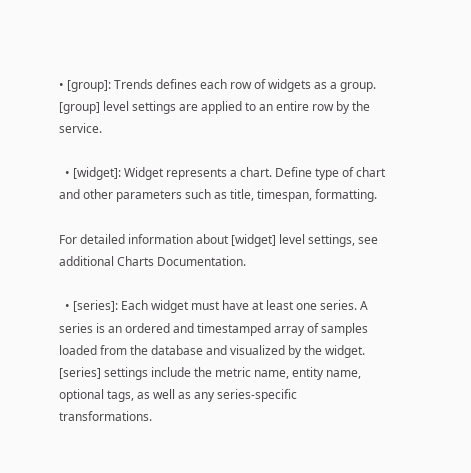• [group]: Trends defines each row of widgets as a group. [group] level settings are applied to an entire row by the service.

  • [widget]: Widget represents a chart. Define type of chart and other parameters such as title, timespan, formatting.

For detailed information about [widget] level settings, see additional Charts Documentation.

  • [series]: Each widget must have at least one series. A series is an ordered and timestamped array of samples loaded from the database and visualized by the widget. [series] settings include the metric name, entity name, optional tags, as well as any series-specific transformations.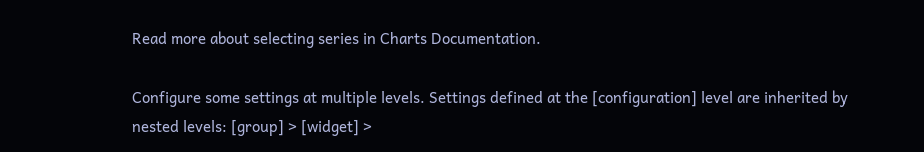Read more about selecting series in Charts Documentation.

Configure some settings at multiple levels. Settings defined at the [configuration] level are inherited by nested levels: [group] > [widget] >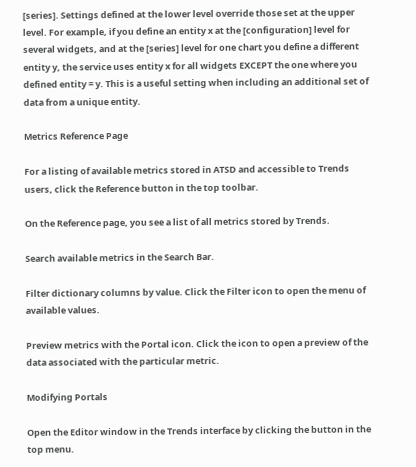[series]. Settings defined at the lower level override those set at the upper level. For example, if you define an entity x at the [configuration] level for several widgets, and at the [series] level for one chart you define a different entity y, the service uses entity x for all widgets EXCEPT the one where you defined entity = y. This is a useful setting when including an additional set of data from a unique entity.

Metrics Reference Page

For a listing of available metrics stored in ATSD and accessible to Trends users, click the Reference button in the top toolbar.

On the Reference page, you see a list of all metrics stored by Trends.

Search available metrics in the Search Bar.

Filter dictionary columns by value. Click the Filter icon to open the menu of available values.

Preview metrics with the Portal icon. Click the icon to open a preview of the data associated with the particular metric.

Modifying Portals

Open the Editor window in the Trends interface by clicking the button in the top menu.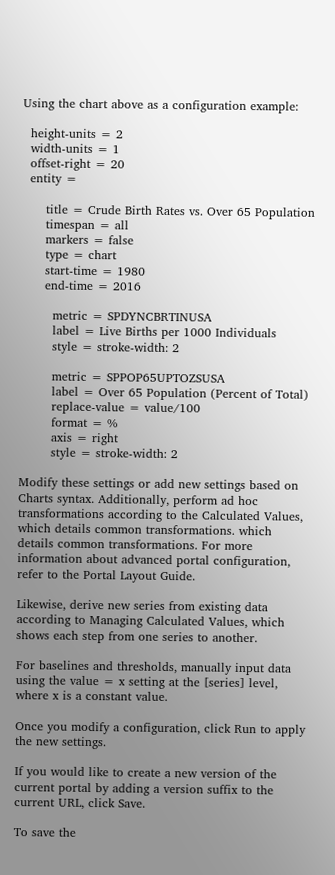Using the chart above as a configuration example:

  height-units = 2
  width-units = 1
  offset-right = 20
  entity =

      title = Crude Birth Rates vs. Over 65 Population
      timespan = all
      markers = false
      type = chart
      start-time = 1980
      end-time = 2016

        metric = SPDYNCBRTINUSA
        label = Live Births per 1000 Individuals
        style = stroke-width: 2

        metric = SPPOP65UPTOZSUSA
        label = Over 65 Population (Percent of Total)
        replace-value = value/100
        format = %
        axis = right
        style = stroke-width: 2

Modify these settings or add new settings based on Charts syntax. Additionally, perform ad hoc transformations according to the Calculated Values, which details common transformations. which details common transformations. For more information about advanced portal configuration, refer to the Portal Layout Guide.

Likewise, derive new series from existing data according to Managing Calculated Values, which shows each step from one series to another.

For baselines and thresholds, manually input data using the value = x setting at the [series] level, where x is a constant value.

Once you modify a configuration, click Run to apply the new settings.

If you would like to create a new version of the current portal by adding a version suffix to the current URL, click Save.

To save the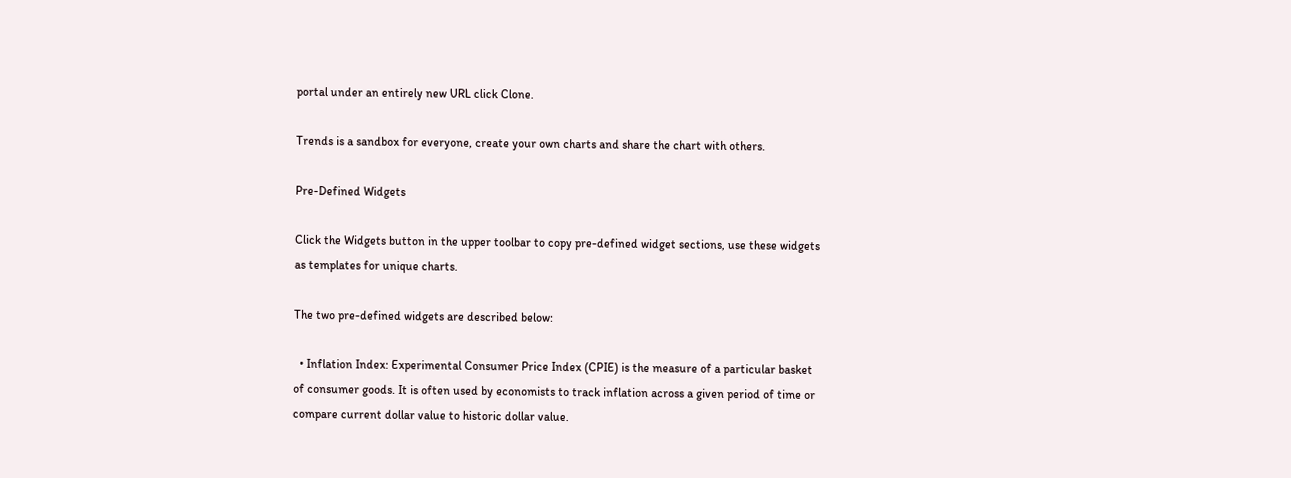portal under an entirely new URL click Clone.

Trends is a sandbox for everyone, create your own charts and share the chart with others.

Pre-Defined Widgets

Click the Widgets button in the upper toolbar to copy pre-defined widget sections, use these widgets as templates for unique charts.

The two pre-defined widgets are described below:

  • Inflation Index: Experimental Consumer Price Index (CPIE) is the measure of a particular basket of consumer goods. It is often used by economists to track inflation across a given period of time or compare current dollar value to historic dollar value.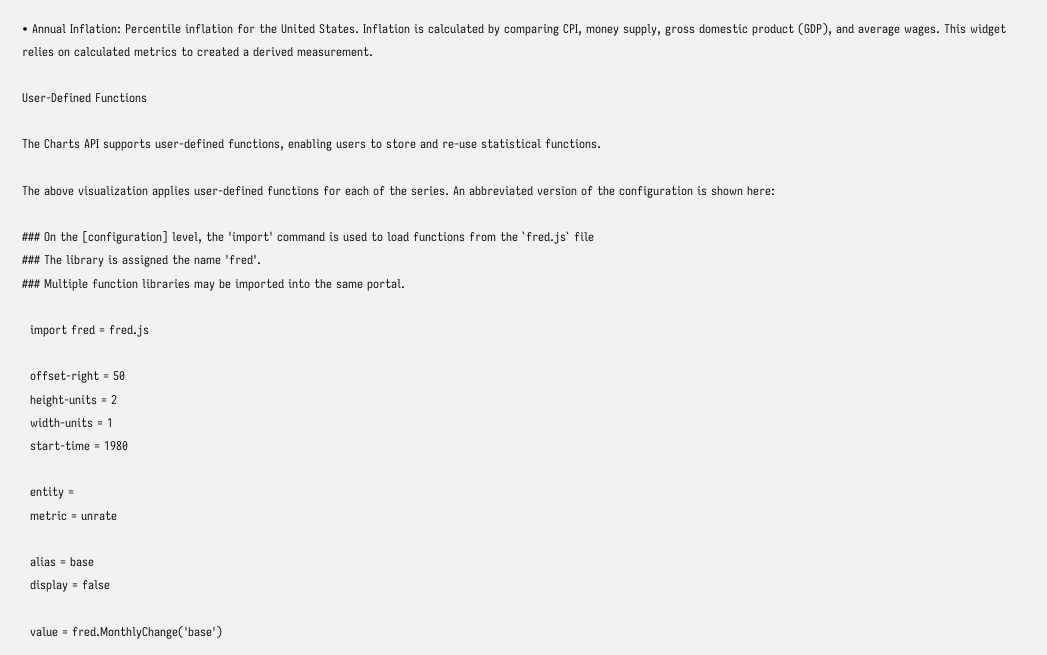• Annual Inflation: Percentile inflation for the United States. Inflation is calculated by comparing CPI, money supply, gross domestic product (GDP), and average wages. This widget relies on calculated metrics to created a derived measurement.

User-Defined Functions

The Charts API supports user-defined functions, enabling users to store and re-use statistical functions.

The above visualization applies user-defined functions for each of the series. An abbreviated version of the configuration is shown here:

### On the [configuration] level, the 'import' command is used to load functions from the `fred.js` file
### The library is assigned the name 'fred'.
### Multiple function libraries may be imported into the same portal.

  import fred = fred.js

  offset-right = 50
  height-units = 2
  width-units = 1
  start-time = 1980

  entity =
  metric = unrate

  alias = base
  display = false

  value = fred.MonthlyChange('base')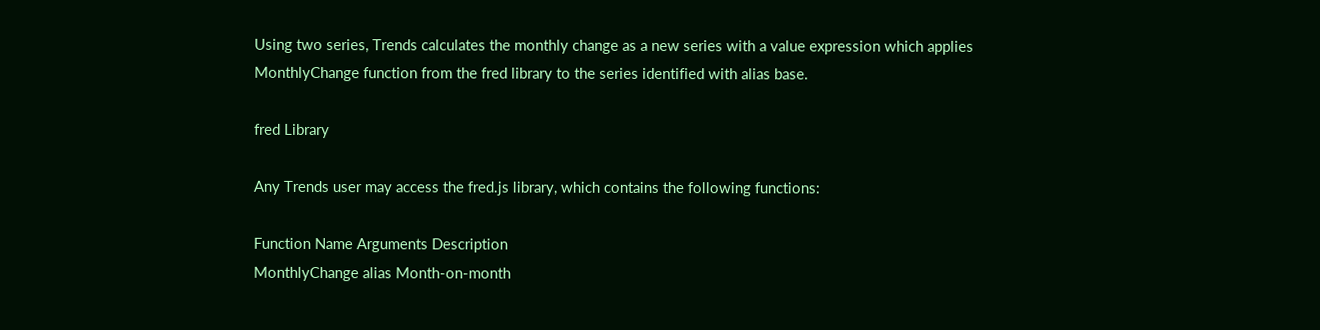Using two series, Trends calculates the monthly change as a new series with a value expression which applies MonthlyChange function from the fred library to the series identified with alias base.

fred Library

Any Trends user may access the fred.js library, which contains the following functions:

Function Name Arguments Description
MonthlyChange alias Month-on-month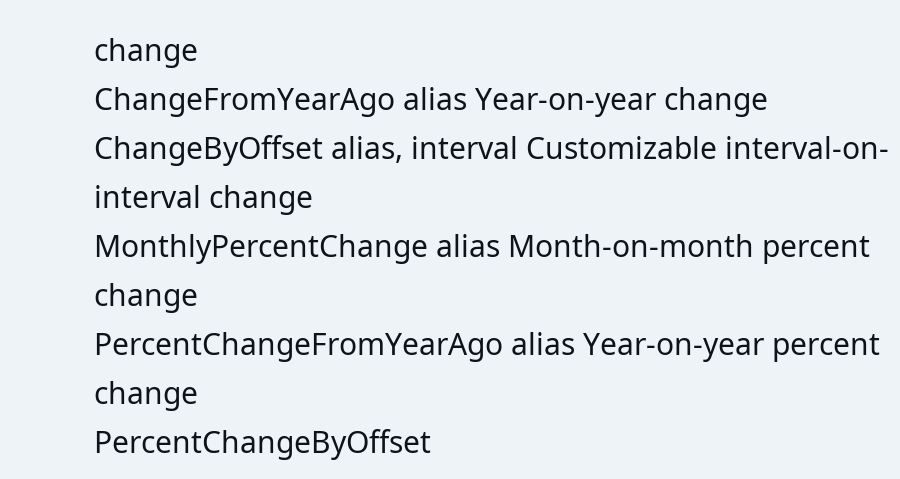change
ChangeFromYearAgo alias Year-on-year change
ChangeByOffset alias, interval Customizable interval-on-interval change
MonthlyPercentChange alias Month-on-month percent change
PercentChangeFromYearAgo alias Year-on-year percent change
PercentChangeByOffset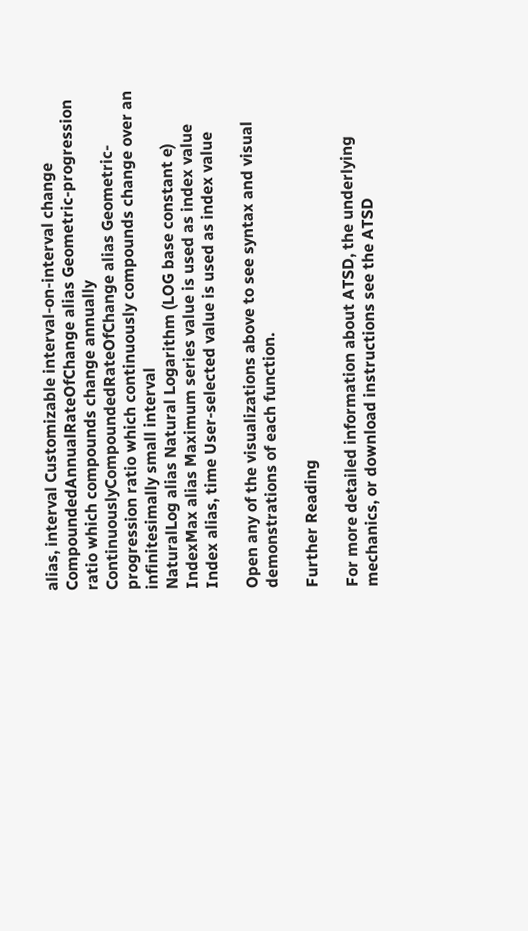alias, interval Customizable interval-on-interval change
CompoundedAnnualRateOfChange alias Geometric-progression ratio which compounds change annually
ContinuouslyCompoundedRateOfChange alias Geometric-progression ratio which continuously compounds change over an infinitesimally small interval
NaturalLog alias Natural Logarithm (LOG base constant e)
IndexMax alias Maximum series value is used as index value
Index alias, time User-selected value is used as index value

Open any of the visualizations above to see syntax and visual demonstrations of each function.

Further Reading

For more detailed information about ATSD, the underlying mechanics, or download instructions see the ATSD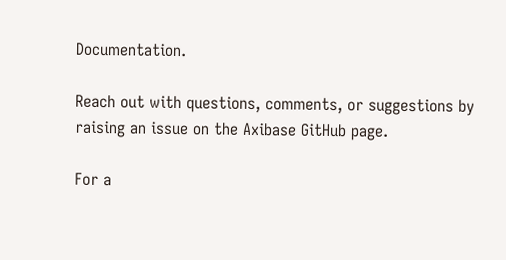Documentation.

Reach out with questions, comments, or suggestions by raising an issue on the Axibase GitHub page.

For a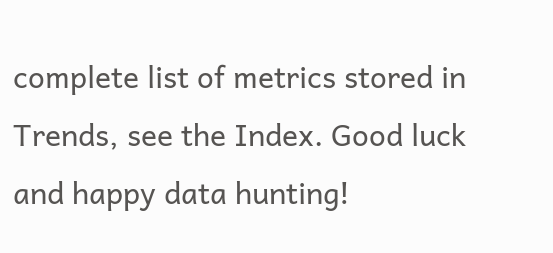complete list of metrics stored in Trends, see the Index. Good luck and happy data hunting!